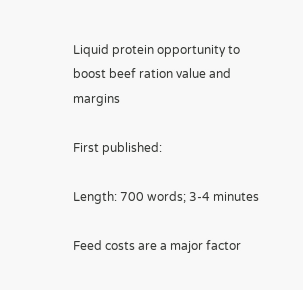Liquid protein opportunity to boost beef ration value and margins

First published:

Length: 700 words; 3-4 minutes

Feed costs are a major factor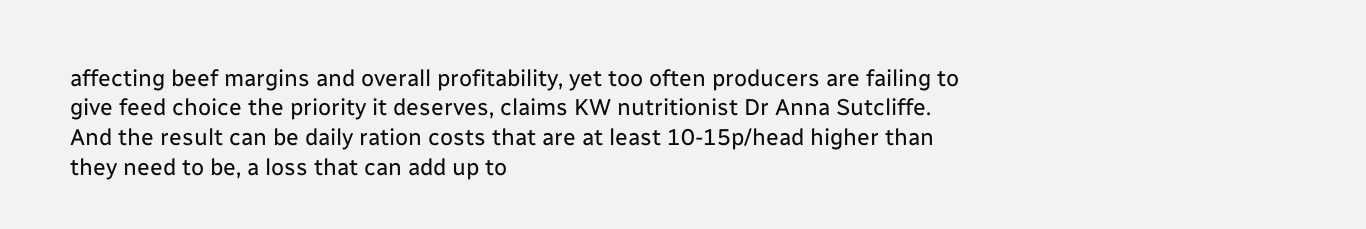affecting beef margins and overall profitability, yet too often producers are failing to give feed choice the priority it deserves, claims KW nutritionist Dr Anna Sutcliffe. And the result can be daily ration costs that are at least 10-15p/head higher than they need to be, a loss that can add up to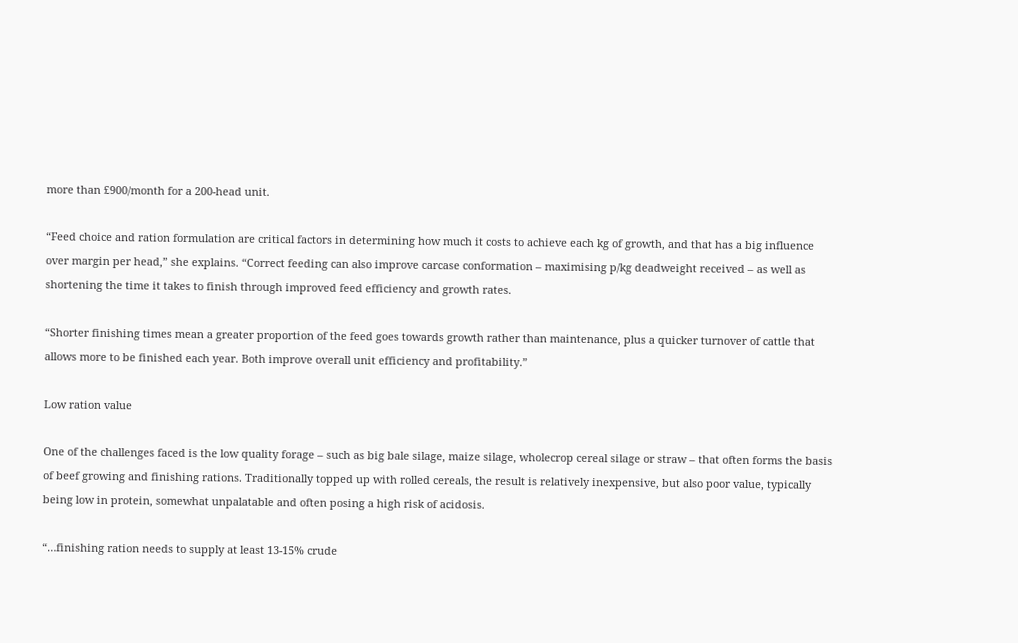more than £900/month for a 200-head unit.

“Feed choice and ration formulation are critical factors in determining how much it costs to achieve each kg of growth, and that has a big influence over margin per head,” she explains. “Correct feeding can also improve carcase conformation – maximising p/kg deadweight received – as well as shortening the time it takes to finish through improved feed efficiency and growth rates.

“Shorter finishing times mean a greater proportion of the feed goes towards growth rather than maintenance, plus a quicker turnover of cattle that allows more to be finished each year. Both improve overall unit efficiency and profitability.”

Low ration value

One of the challenges faced is the low quality forage – such as big bale silage, maize silage, wholecrop cereal silage or straw – that often forms the basis of beef growing and finishing rations. Traditionally topped up with rolled cereals, the result is relatively inexpensive, but also poor value, typically being low in protein, somewhat unpalatable and often posing a high risk of acidosis.

“…finishing ration needs to supply at least 13-15% crude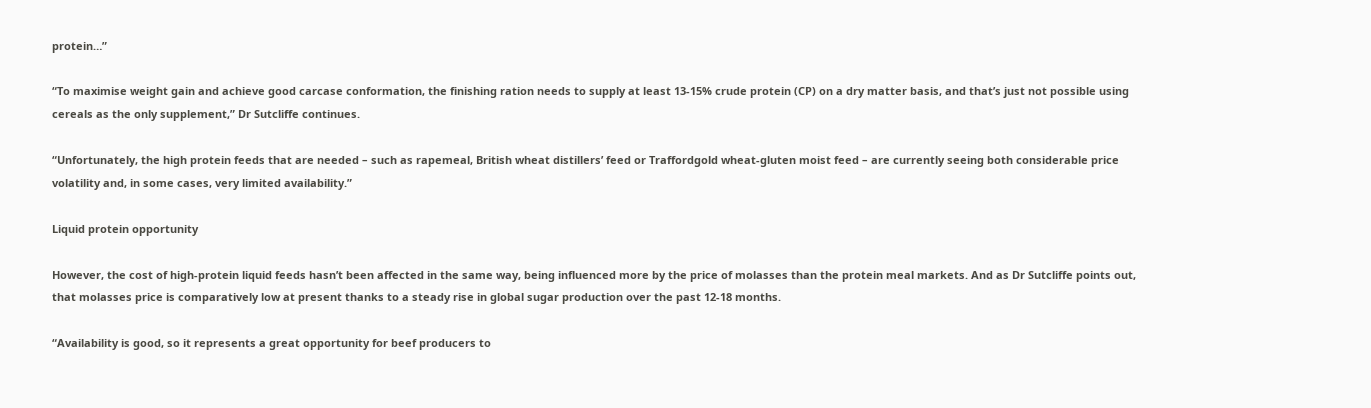protein…”

“To maximise weight gain and achieve good carcase conformation, the finishing ration needs to supply at least 13-15% crude protein (CP) on a dry matter basis, and that’s just not possible using cereals as the only supplement,” Dr Sutcliffe continues.

“Unfortunately, the high protein feeds that are needed – such as rapemeal, British wheat distillers’ feed or Traffordgold wheat-gluten moist feed – are currently seeing both considerable price volatility and, in some cases, very limited availability.”

Liquid protein opportunity

However, the cost of high-protein liquid feeds hasn’t been affected in the same way, being influenced more by the price of molasses than the protein meal markets. And as Dr Sutcliffe points out, that molasses price is comparatively low at present thanks to a steady rise in global sugar production over the past 12-18 months.

“Availability is good, so it represents a great opportunity for beef producers to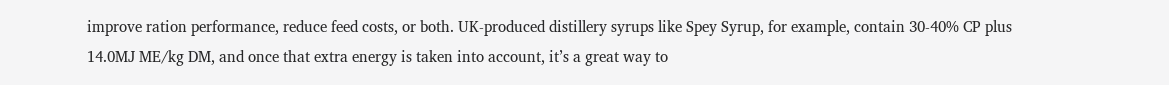improve ration performance, reduce feed costs, or both. UK-produced distillery syrups like Spey Syrup, for example, contain 30-40% CP plus 14.0MJ ME/kg DM, and once that extra energy is taken into account, it’s a great way to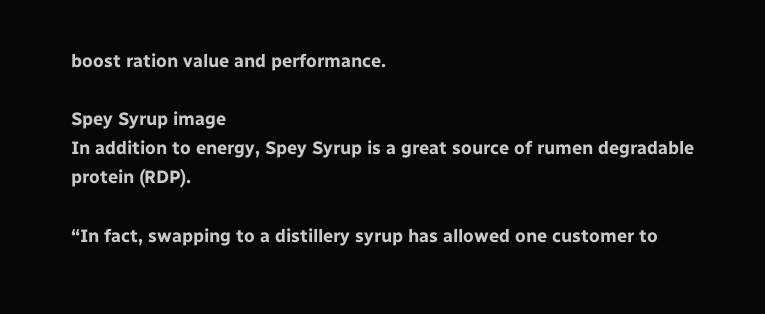boost ration value and performance.

Spey Syrup image
In addition to energy, Spey Syrup is a great source of rumen degradable protein (RDP).

“In fact, swapping to a distillery syrup has allowed one customer to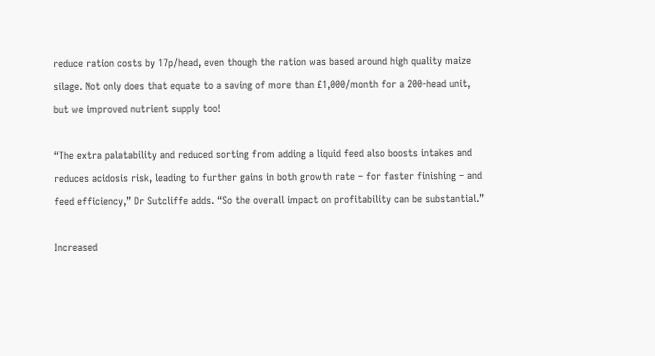reduce ration costs by 17p/head, even though the ration was based around high quality maize silage. Not only does that equate to a saving of more than £1,000/month for a 200-head unit, but we improved nutrient supply too!

“The extra palatability and reduced sorting from adding a liquid feed also boosts intakes and reduces acidosis risk, leading to further gains in both growth rate – for faster finishing – and feed efficiency,” Dr Sutcliffe adds. “So the overall impact on profitability can be substantial.”

Increased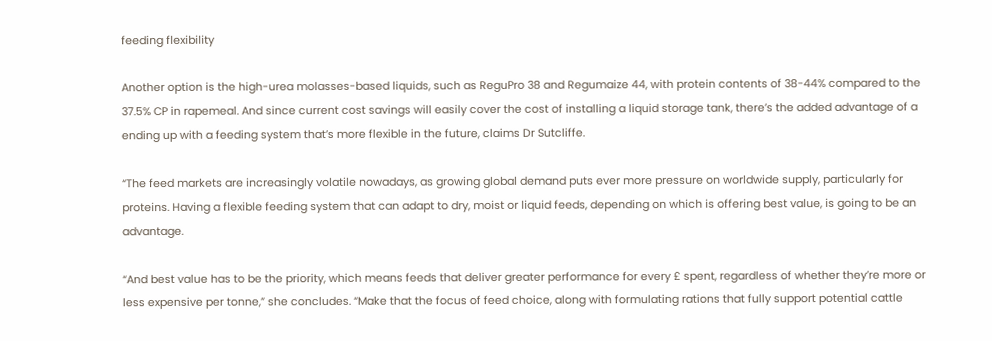feeding flexibility

Another option is the high-urea molasses-based liquids, such as ReguPro 38 and Regumaize 44, with protein contents of 38-44% compared to the 37.5% CP in rapemeal. And since current cost savings will easily cover the cost of installing a liquid storage tank, there’s the added advantage of a ending up with a feeding system that’s more flexible in the future, claims Dr Sutcliffe.

“The feed markets are increasingly volatile nowadays, as growing global demand puts ever more pressure on worldwide supply, particularly for proteins. Having a flexible feeding system that can adapt to dry, moist or liquid feeds, depending on which is offering best value, is going to be an advantage.

“And best value has to be the priority, which means feeds that deliver greater performance for every £ spent, regardless of whether they’re more or less expensive per tonne,” she concludes. “Make that the focus of feed choice, along with formulating rations that fully support potential cattle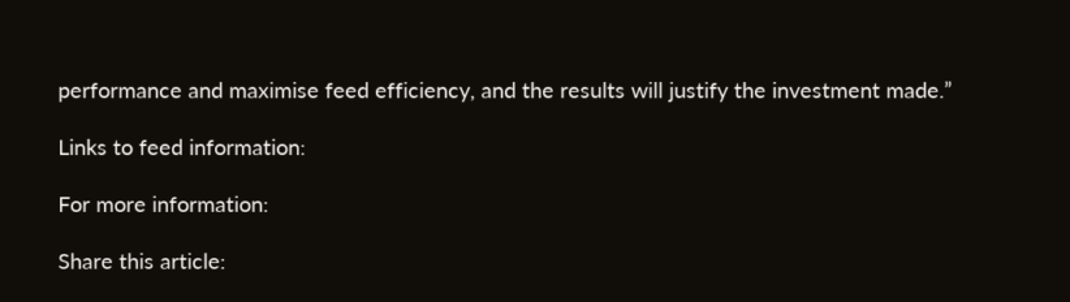performance and maximise feed efficiency, and the results will justify the investment made.”

Links to feed information:

For more information:

Share this article: